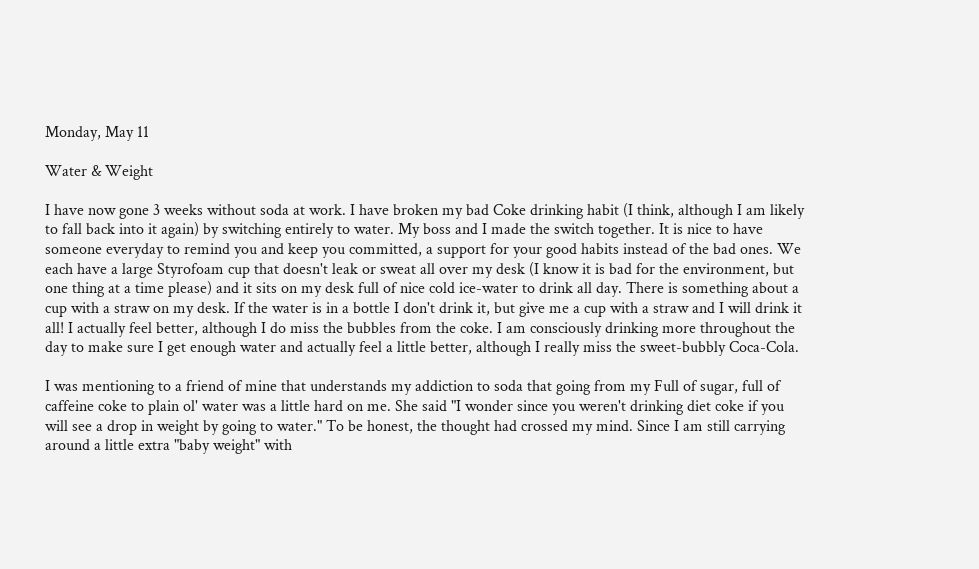Monday, May 11

Water & Weight

I have now gone 3 weeks without soda at work. I have broken my bad Coke drinking habit (I think, although I am likely to fall back into it again) by switching entirely to water. My boss and I made the switch together. It is nice to have someone everyday to remind you and keep you committed, a support for your good habits instead of the bad ones. We each have a large Styrofoam cup that doesn't leak or sweat all over my desk (I know it is bad for the environment, but one thing at a time please) and it sits on my desk full of nice cold ice-water to drink all day. There is something about a cup with a straw on my desk. If the water is in a bottle I don't drink it, but give me a cup with a straw and I will drink it all! I actually feel better, although I do miss the bubbles from the coke. I am consciously drinking more throughout the day to make sure I get enough water and actually feel a little better, although I really miss the sweet-bubbly Coca-Cola.

I was mentioning to a friend of mine that understands my addiction to soda that going from my Full of sugar, full of caffeine coke to plain ol' water was a little hard on me. She said "I wonder since you weren't drinking diet coke if you will see a drop in weight by going to water." To be honest, the thought had crossed my mind. Since I am still carrying around a little extra "baby weight" with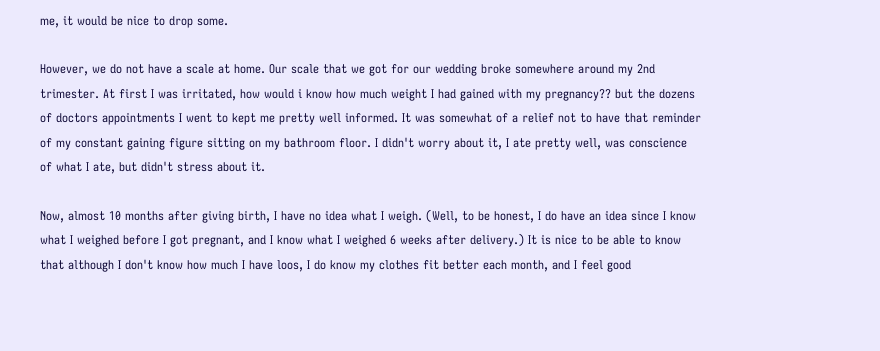me, it would be nice to drop some.

However, we do not have a scale at home. Our scale that we got for our wedding broke somewhere around my 2nd trimester. At first I was irritated, how would i know how much weight I had gained with my pregnancy?? but the dozens of doctors appointments I went to kept me pretty well informed. It was somewhat of a relief not to have that reminder of my constant gaining figure sitting on my bathroom floor. I didn't worry about it, I ate pretty well, was conscience of what I ate, but didn't stress about it.

Now, almost 10 months after giving birth, I have no idea what I weigh. (Well, to be honest, I do have an idea since I know what I weighed before I got pregnant, and I know what I weighed 6 weeks after delivery.) It is nice to be able to know that although I don't know how much I have loos, I do know my clothes fit better each month, and I feel good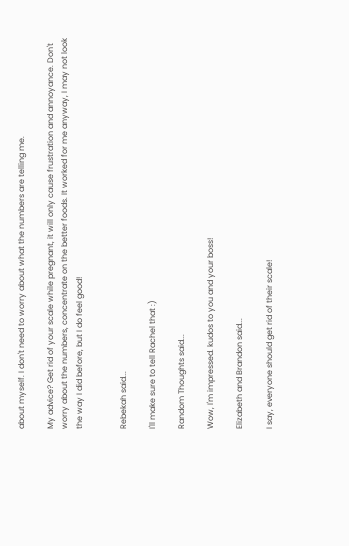about myself. I don't need to worry about what the numbers are telling me.

My advice? Get rid of your scale while pregnant, it will only cause frustration and annoyance. Don't worry about the numbers, concentrate on the better foods. It worked for me anyway, I may not look the way I did before, but I do feel good!


Rebekah said...

I'll make sure to tell Rachel that :)

Random Thoughts said...

Wow, I'm impressed. kudos to you and your boss!

Elizabeth and Brandon said...

I say, everyone should get rid of their scale!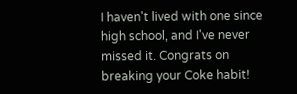I haven't lived with one since high school, and I've never missed it. Congrats on breaking your Coke habit!